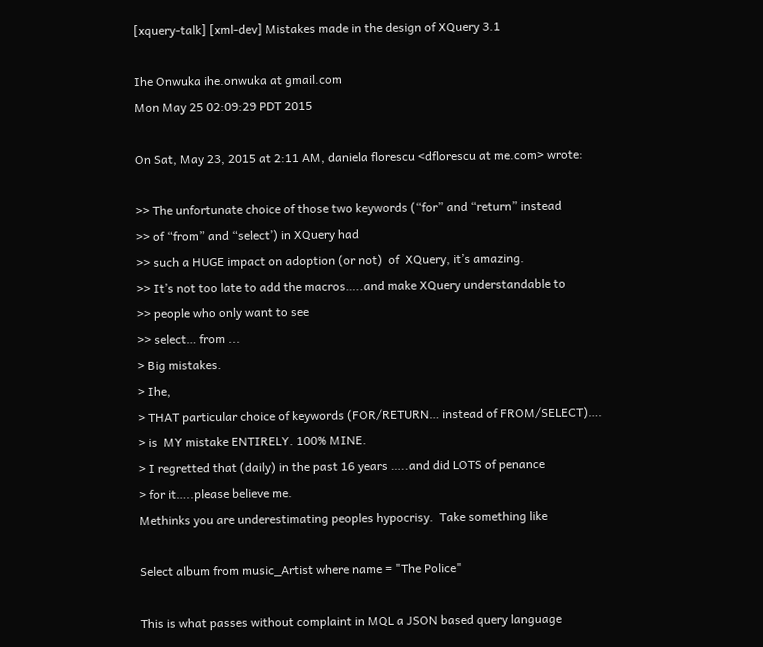[xquery-talk] [xml-dev] Mistakes made in the design of XQuery 3.1

Ihe Onwuka ihe.onwuka at gmail.com
Mon May 25 02:09:29 PDT 2015

On Sat, May 23, 2015 at 2:11 AM, daniela florescu <dflorescu at me.com> wrote:

>> The unfortunate choice of those two keywords (“for” and “return” instead
>> of “from” and “select’) in XQuery had
>> such a HUGE impact on adoption (or not)  of  XQuery, it’s amazing.
>> It’s not too late to add the macros…..and make XQuery understandable to
>> people who only want to see
>> select… from ...
> Big mistakes.
> Ihe,
> THAT particular choice of keywords (FOR/RETURN… instead of FROM/SELECT)….
> is  MY mistake ENTIRELY. 100% MINE.
> I regretted that (daily) in the past 16 years …..and did LOTS of penance
> for it…..please believe me.
Methinks you are underestimating peoples hypocrisy.  Take something like

Select album from music_Artist where name = "The Police"

This is what passes without complaint in MQL a JSON based query language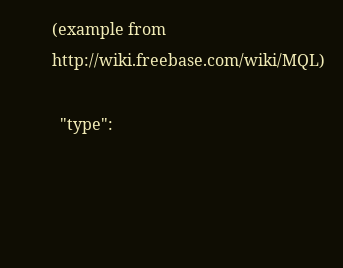(example from http://wiki.freebase.com/wiki/MQL)

  "type":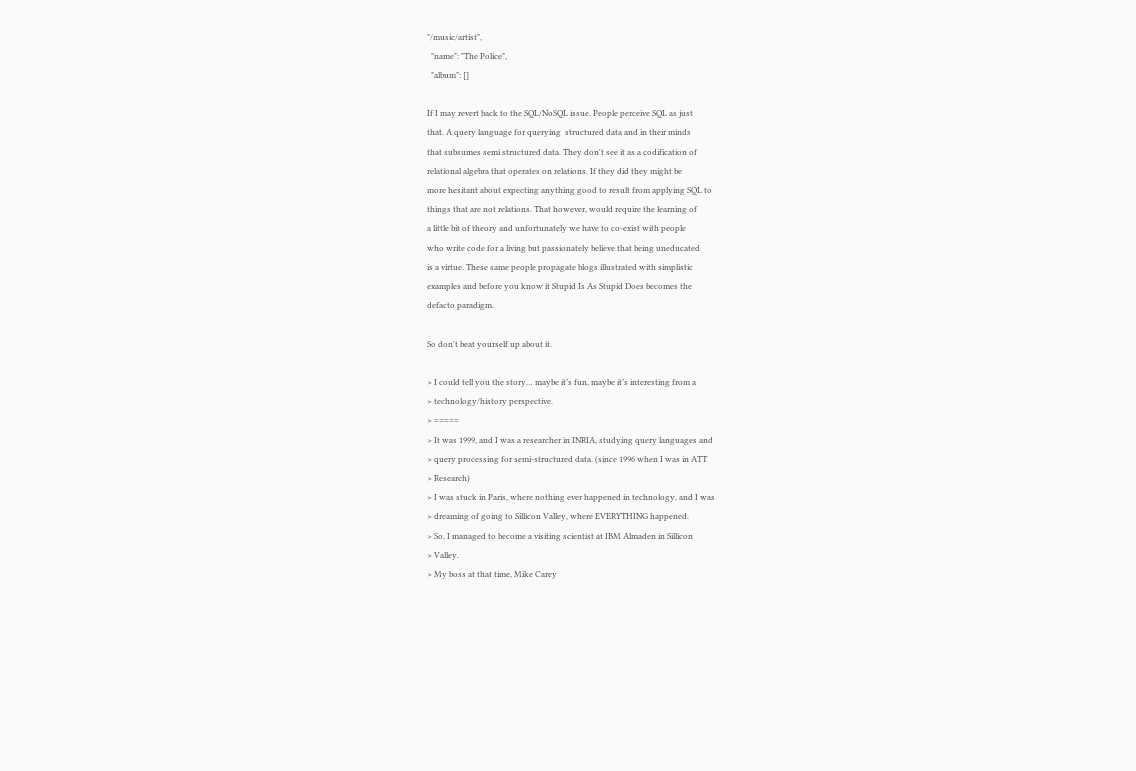"/music/artist",
  "name": "The Police",
  "album": []

If I may revert back to the SQL/NoSQL issue. People perceive SQL as just
that. A query language for querying  structured data and in their minds
that subsumes semi structured data. They don't see it as a codification of
relational algebra that operates on relations. If they did they might be
more hesitant about expecting anything good to result from applying SQL to
things that are not relations. That however, would require the learning of
a little bit of theory and unfortunately we have to co-exist with people
who write code for a living but passionately believe that being uneducated
is a virtue. These same people propagate blogs illustrated with simplistic
examples and before you know it Stupid Is As Stupid Does becomes the
defacto paradigm.

So don't beat yourself up about it.

> I could tell you the story… maybe it’s fun, maybe it’s interesting from a
> technology/history perspective.
> =====
> It was 1999, and I was a researcher in INRIA, studying query languages and
> query processing for semi-structured data. (since 1996 when I was in ATT
> Research)
> I was stuck in Paris, where nothing ever happened in technology, and I was
> dreaming of going to Sillicon Valley, where EVERYTHING happened.
> So, I managed to become a visiting scientist at IBM Almaden in Sillicon
> Valley.
> My boss at that time, Mike Carey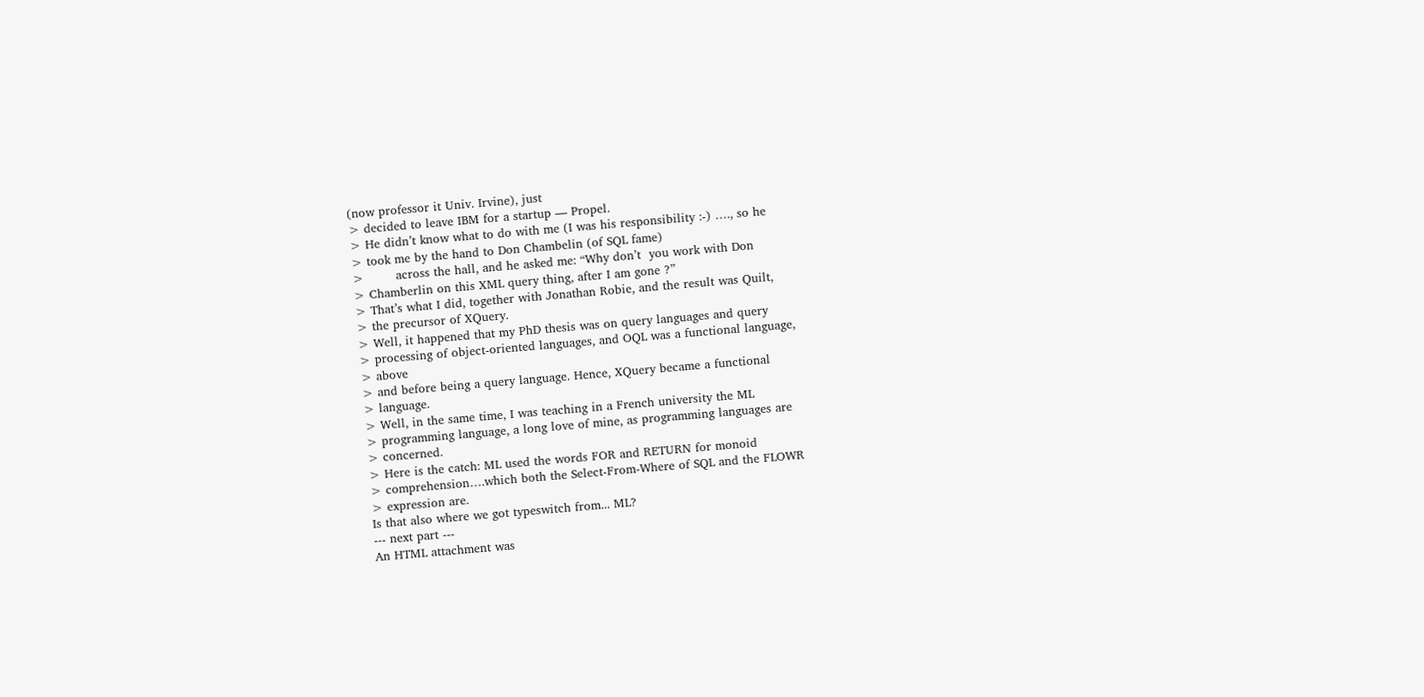(now professor it Univ. Irvine), just
> decided to leave IBM for a startup — Propel.
> He didn’t know what to do with me (I was his responsibility :-) …., so he
> took me by the hand to Don Chambelin (of SQL fame)
>        across the hall, and he asked me: “Why don’t  you work with Don
> Chamberlin on this XML query thing, after I am gone ?”
> That’s what I did, together with Jonathan Robie, and the result was Quilt,
> the precursor of XQuery.
> Well, it happened that my PhD thesis was on query languages and query
> processing of object-oriented languages, and OQL was a functional language,
> above
> and before being a query language. Hence, XQuery became a functional
> language.
> Well, in the same time, I was teaching in a French university the ML
> programming language, a long love of mine, as programming languages are
> concerned.
> Here is the catch: ML used the words FOR and RETURN for monoid
> comprehension….which both the Select-From-Where of SQL and the FLOWR
> expression are.
Is that also where we got typeswitch from... ML?
--- next part ---
An HTML attachment was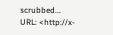scrubbed...
URL: <http://x-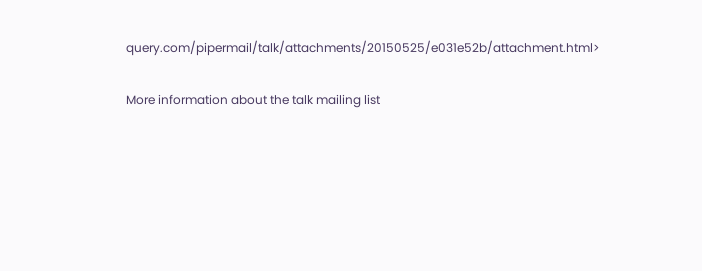query.com/pipermail/talk/attachments/20150525/e031e52b/attachment.html>

More information about the talk mailing list